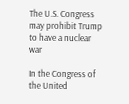The U.S. Congress may prohibit Trump to have a nuclear war

In the Congress of the United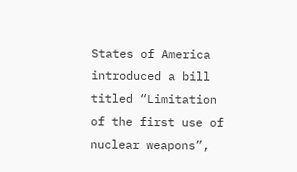States of America introduced a bill titled “Limitation of the first use of nuclear weapons”,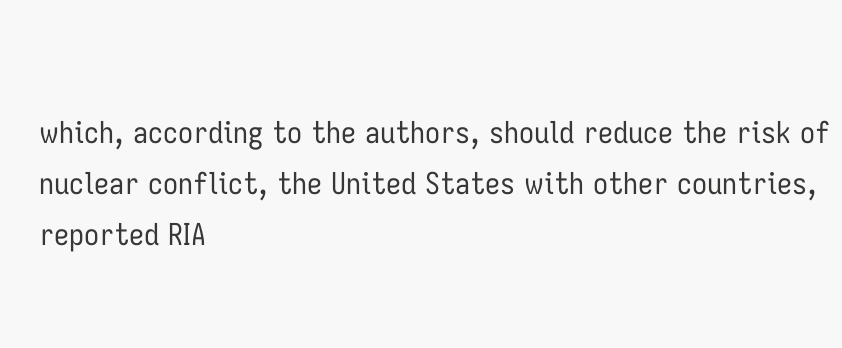which, according to the authors, should reduce the risk of nuclear conflict, the United States with other countries, reported RIA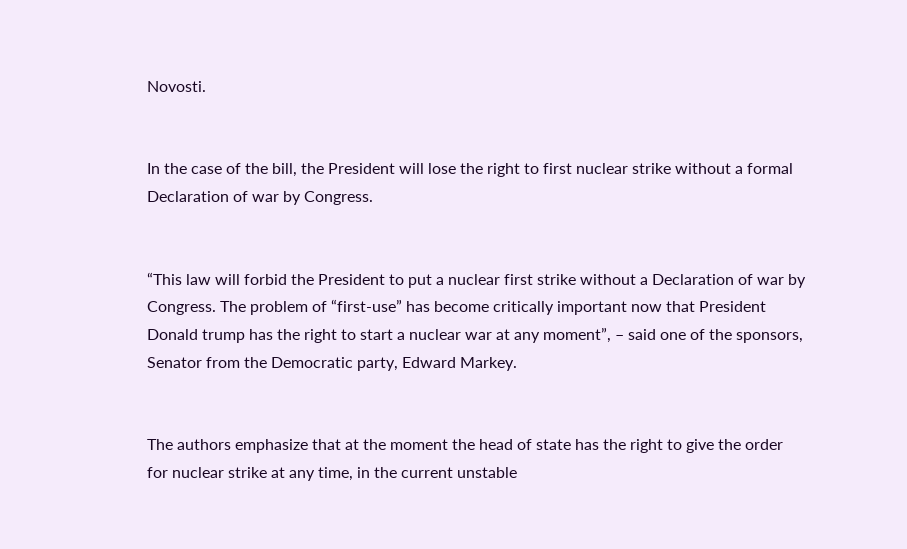Novosti.


In the case of the bill, the President will lose the right to first nuclear strike without a formal Declaration of war by Congress.


“This law will forbid the President to put a nuclear first strike without a Declaration of war by Congress. The problem of “first-use” has become critically important now that President Donald trump has the right to start a nuclear war at any moment”, – said one of the sponsors, Senator from the Democratic party, Edward Markey.


The authors emphasize that at the moment the head of state has the right to give the order for nuclear strike at any time, in the current unstable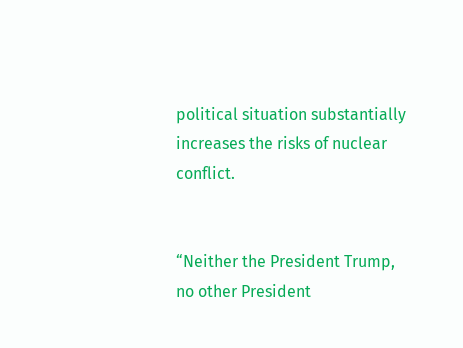political situation substantially increases the risks of nuclear conflict.


“Neither the President Trump, no other President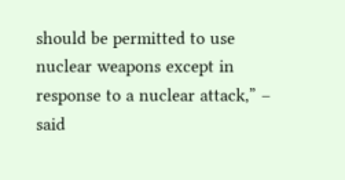should be permitted to use nuclear weapons except in response to a nuclear attack,” – said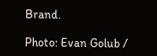Brand.

Photo: Evan Golub /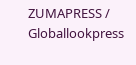ZUMAPRESS / Globallookpress